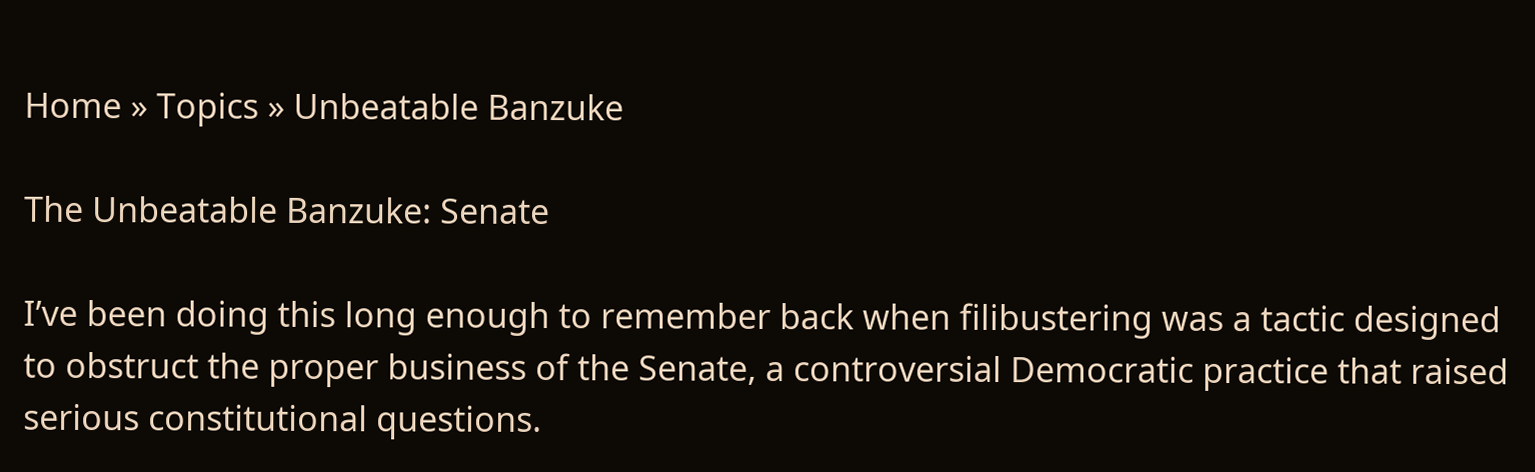Home » Topics » Unbeatable Banzuke

The Unbeatable Banzuke: Senate

I’ve been doing this long enough to remember back when filibustering was a tactic designed to obstruct the proper business of the Senate, a controversial Democratic practice that raised serious constitutional questions.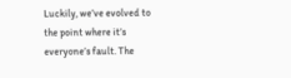Luckily, we’ve evolved to the point where it’s everyone’s fault. The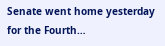Senate went home yesterday for the Fourth…